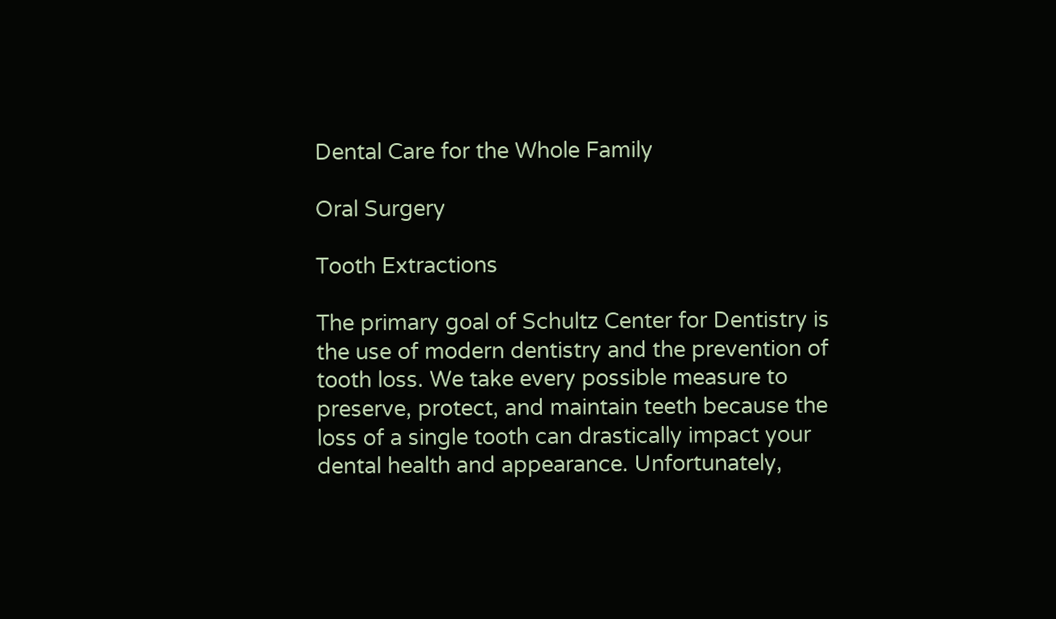Dental Care for the Whole Family

Oral Surgery

Tooth Extractions

The primary goal of Schultz Center for Dentistry is the use of modern dentistry and the prevention of tooth loss. We take every possible measure to preserve, protect, and maintain teeth because the loss of a single tooth can drastically impact your dental health and appearance. Unfortunately,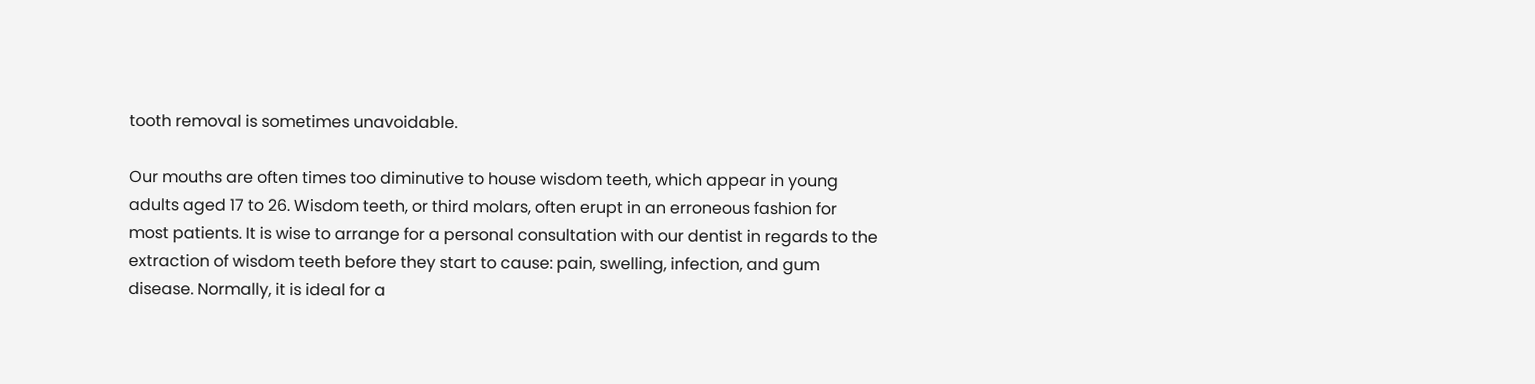tooth removal is sometimes unavoidable.

Our mouths are often times too diminutive to house wisdom teeth, which appear in young adults aged 17 to 26. Wisdom teeth, or third molars, often erupt in an erroneous fashion for most patients. It is wise to arrange for a personal consultation with our dentist in regards to the extraction of wisdom teeth before they start to cause: pain, swelling, infection, and gum disease. Normally, it is ideal for a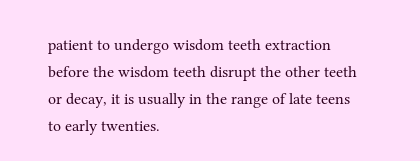patient to undergo wisdom teeth extraction before the wisdom teeth disrupt the other teeth or decay, it is usually in the range of late teens to early twenties.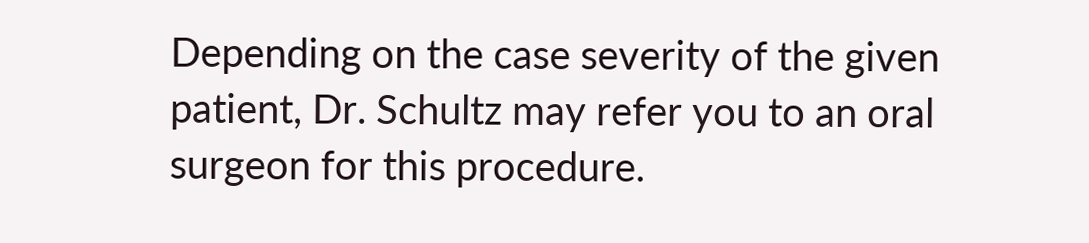Depending on the case severity of the given patient, Dr. Schultz may refer you to an oral surgeon for this procedure.